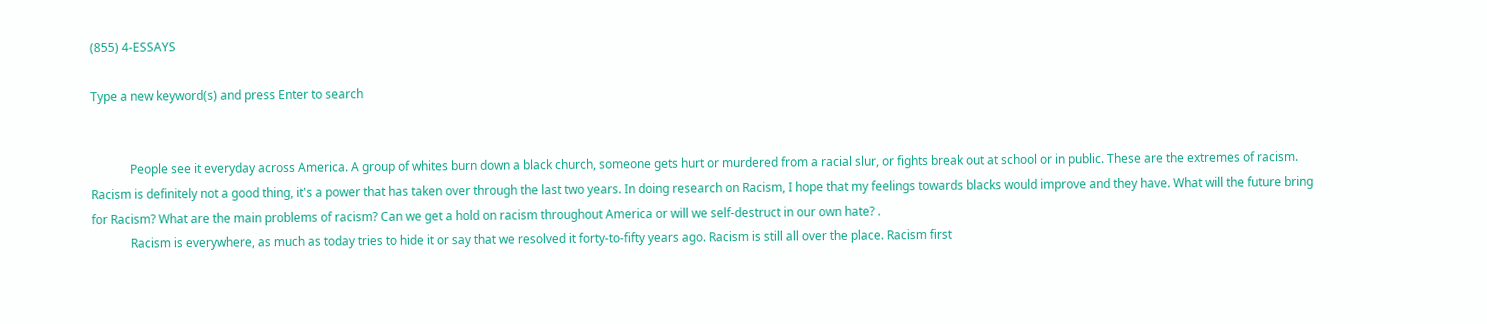(855) 4-ESSAYS

Type a new keyword(s) and press Enter to search


             People see it everyday across America. A group of whites burn down a black church, someone gets hurt or murdered from a racial slur, or fights break out at school or in public. These are the extremes of racism. Racism is definitely not a good thing, it's a power that has taken over through the last two years. In doing research on Racism, I hope that my feelings towards blacks would improve and they have. What will the future bring for Racism? What are the main problems of racism? Can we get a hold on racism throughout America or will we self-destruct in our own hate? .
             Racism is everywhere, as much as today tries to hide it or say that we resolved it forty-to-fifty years ago. Racism is still all over the place. Racism first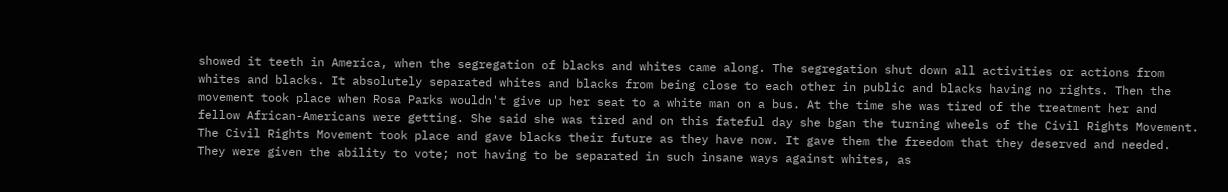showed it teeth in America, when the segregation of blacks and whites came along. The segregation shut down all activities or actions from whites and blacks. It absolutely separated whites and blacks from being close to each other in public and blacks having no rights. Then the movement took place when Rosa Parks wouldn't give up her seat to a white man on a bus. At the time she was tired of the treatment her and fellow African-Americans were getting. She said she was tired and on this fateful day she bgan the turning wheels of the Civil Rights Movement. The Civil Rights Movement took place and gave blacks their future as they have now. It gave them the freedom that they deserved and needed. They were given the ability to vote; not having to be separated in such insane ways against whites, as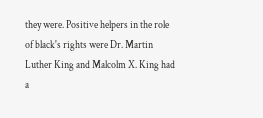they were. Positive helpers in the role of black's rights were Dr. Martin Luther King and Malcolm X. King had a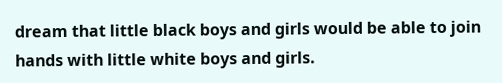dream that little black boys and girls would be able to join hands with little white boys and girls.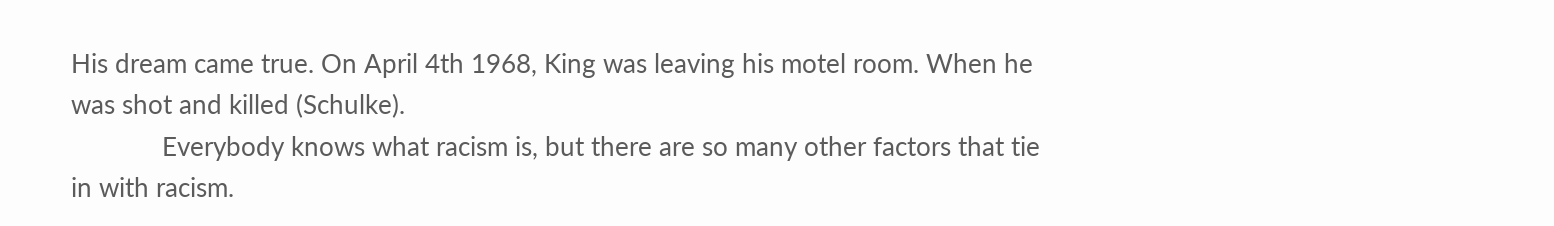His dream came true. On April 4th 1968, King was leaving his motel room. When he was shot and killed (Schulke).
             Everybody knows what racism is, but there are so many other factors that tie in with racism.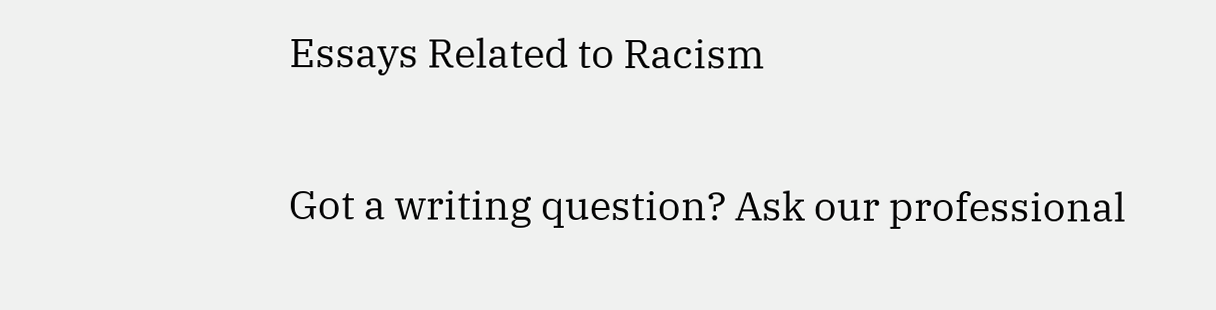Essays Related to Racism

Got a writing question? Ask our professional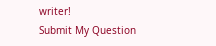writer!
Submit My Question